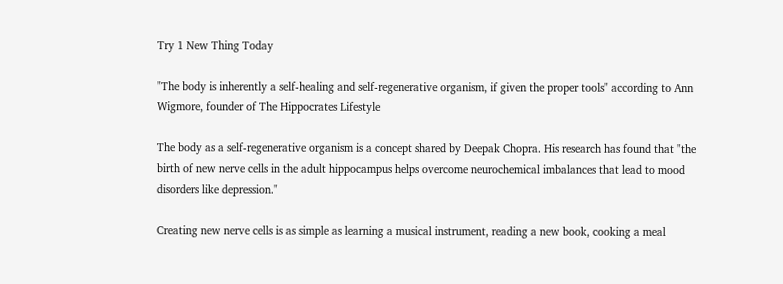Try 1 New Thing Today

"The body is inherently a self-healing and self-regenerative organism, if given the proper tools" according to Ann Wigmore, founder of The Hippocrates Lifestyle

The body as a self-regenerative organism is a concept shared by Deepak Chopra. His research has found that "the birth of new nerve cells in the adult hippocampus helps overcome neurochemical imbalances that lead to mood disorders like depression."

Creating new nerve cells is as simple as learning a musical instrument, reading a new book, cooking a meal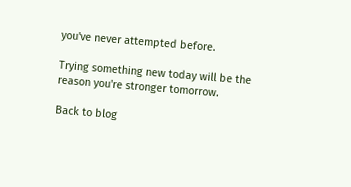you've never attempted before.

Trying something new today will be the reason you're stronger tomorrow.

Back to blog